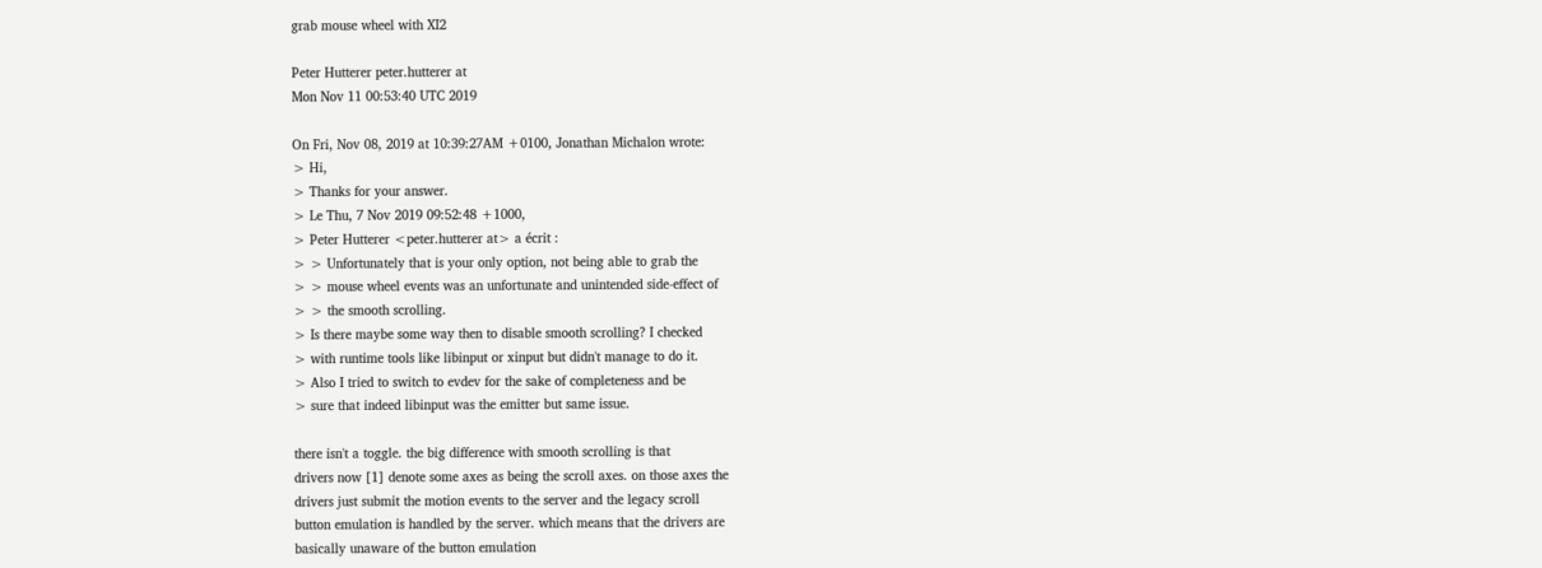grab mouse wheel with XI2

Peter Hutterer peter.hutterer at
Mon Nov 11 00:53:40 UTC 2019

On Fri, Nov 08, 2019 at 10:39:27AM +0100, Jonathan Michalon wrote:
> Hi,
> Thanks for your answer.
> Le Thu, 7 Nov 2019 09:52:48 +1000,
> Peter Hutterer <peter.hutterer at> a écrit :
> > Unfortunately that is your only option, not being able to grab the
> > mouse wheel events was an unfortunate and unintended side-effect of
> > the smooth scrolling.
> Is there maybe some way then to disable smooth scrolling? I checked
> with runtime tools like libinput or xinput but didn't manage to do it.
> Also I tried to switch to evdev for the sake of completeness and be
> sure that indeed libinput was the emitter but same issue.

there isn't a toggle. the big difference with smooth scrolling is that
drivers now [1] denote some axes as being the scroll axes. on those axes the
drivers just submit the motion events to the server and the legacy scroll
button emulation is handled by the server. which means that the drivers are
basically unaware of the button emulation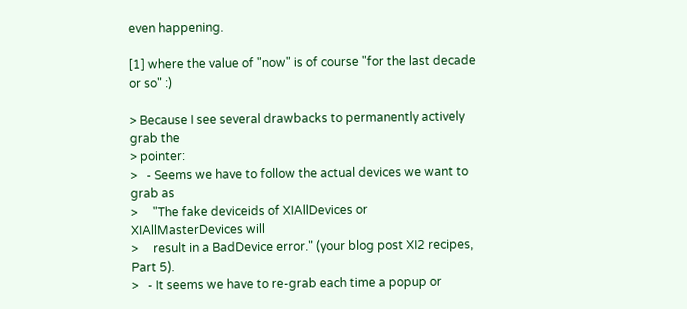even happening.

[1] where the value of "now" is of course "for the last decade or so" :)

> Because I see several drawbacks to permanently actively grab the
> pointer:
>   - Seems we have to follow the actual devices we want to grab as
>     "The fake deviceids of XIAllDevices or XIAllMasterDevices will
>     result in a BadDevice error." (your blog post XI2 recipes, Part 5).
>   - It seems we have to re-grab each time a popup or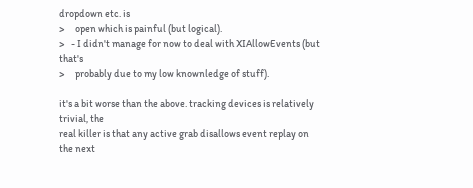dropdown etc. is
>     open which is painful (but logical).
>   - I didn't manage for now to deal with XIAllowEvents (but that's
>     probably due to my low knownledge of stuff).

it's a bit worse than the above. tracking devices is relatively trivial, the
real killer is that any active grab disallows event replay on the next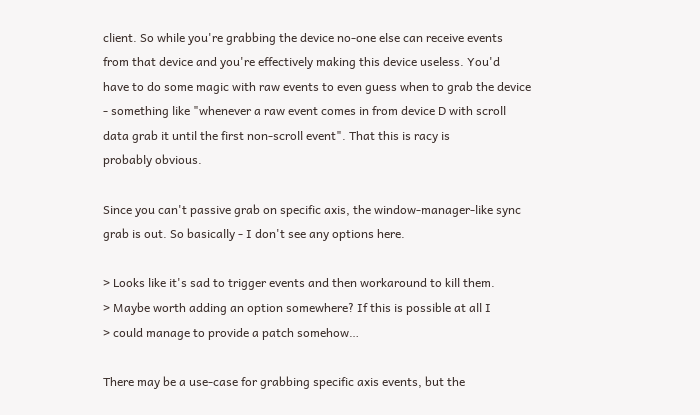client. So while you're grabbing the device no-one else can receive events
from that device and you're effectively making this device useless. You'd
have to do some magic with raw events to even guess when to grab the device
- something like "whenever a raw event comes in from device D with scroll
data grab it until the first non-scroll event". That this is racy is
probably obvious.

Since you can't passive grab on specific axis, the window-manager-like sync
grab is out. So basically - I don't see any options here.

> Looks like it's sad to trigger events and then workaround to kill them.
> Maybe worth adding an option somewhere? If this is possible at all I
> could manage to provide a patch somehow…

There may be a use-case for grabbing specific axis events, but the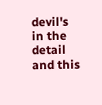devil's in the detail and this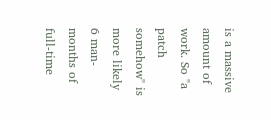is a massive amount of work. So "a patch
somehow" is more likely 6 man-months of full-time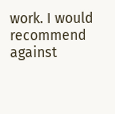work. I would recommend
against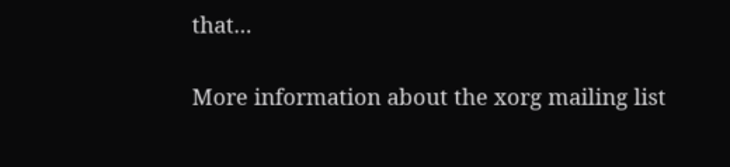that...


More information about the xorg mailing list